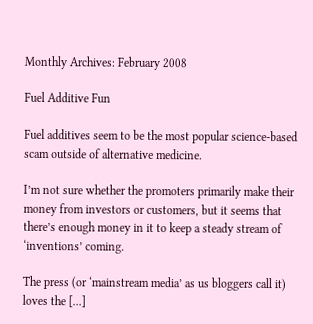Monthly Archives: February 2008

Fuel Additive Fun

Fuel additives seem to be the most popular science-based scam outside of alternative medicine.

I’m not sure whether the promoters primarily make their money from investors or customers, but it seems that there’s enough money in it to keep a steady stream of ‘inventions’ coming.

The press (or ‘mainstream media’ as us bloggers call it) loves the [...]